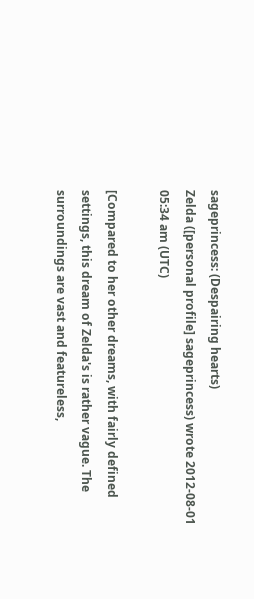sageprincess: (Despairing hearts)
Zelda ([personal profile] sageprincess) wrote 2012-08-01 05:34 am (UTC)

[Compared to her other dreams, with fairly defined settings, this dream of Zelda's is rather vague. The surroundings are vast and featureless,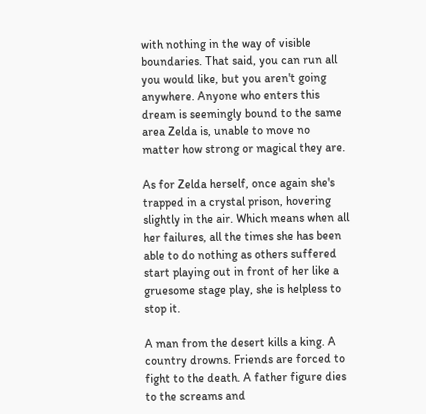with nothing in the way of visible boundaries. That said, you can run all you would like, but you aren't going anywhere. Anyone who enters this dream is seemingly bound to the same area Zelda is, unable to move no matter how strong or magical they are.

As for Zelda herself, once again she's trapped in a crystal prison, hovering slightly in the air. Which means when all her failures, all the times she has been able to do nothing as others suffered start playing out in front of her like a gruesome stage play, she is helpless to stop it.

A man from the desert kills a king. A country drowns. Friends are forced to fight to the death. A father figure dies to the screams and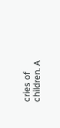cries of children. A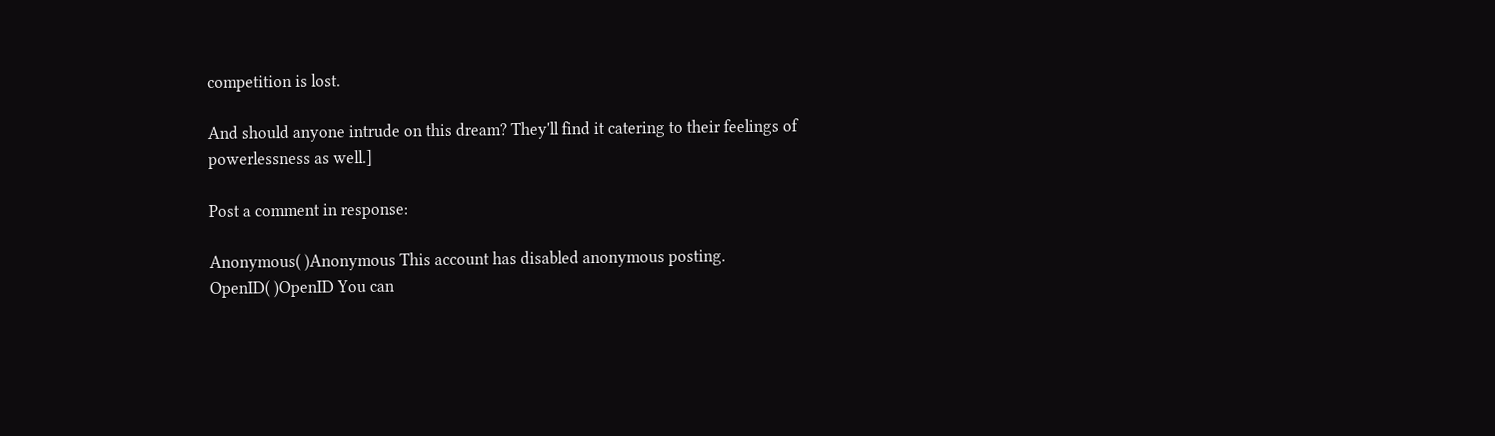competition is lost.

And should anyone intrude on this dream? They'll find it catering to their feelings of powerlessness as well.]

Post a comment in response:

Anonymous( )Anonymous This account has disabled anonymous posting.
OpenID( )OpenID You can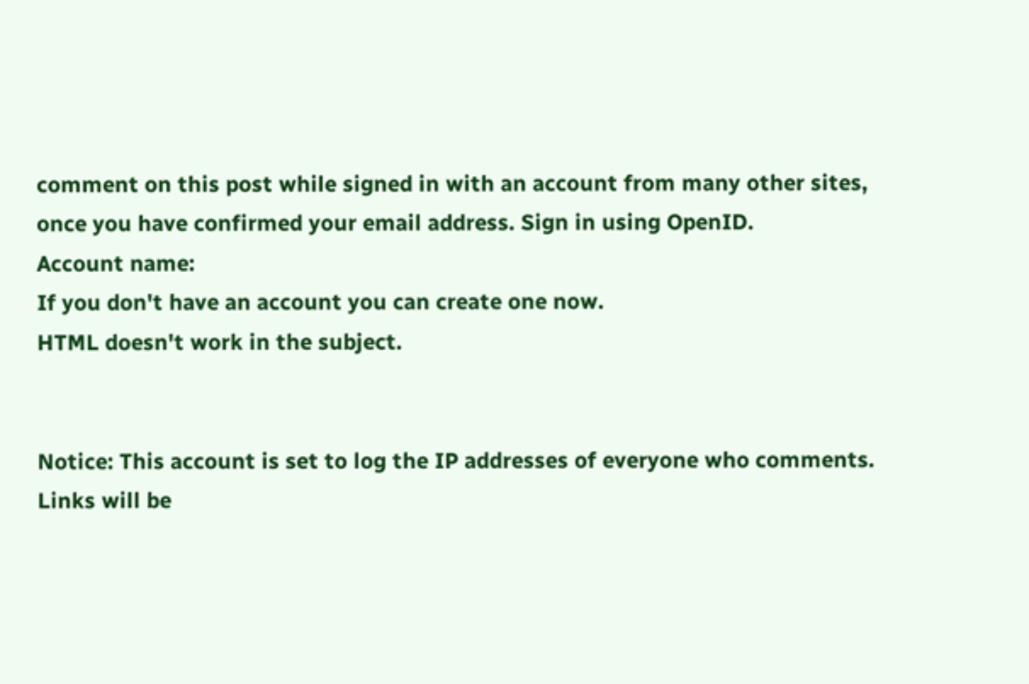comment on this post while signed in with an account from many other sites, once you have confirmed your email address. Sign in using OpenID.
Account name:
If you don't have an account you can create one now.
HTML doesn't work in the subject.


Notice: This account is set to log the IP addresses of everyone who comments.
Links will be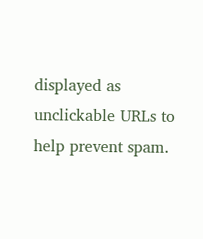displayed as unclickable URLs to help prevent spam.